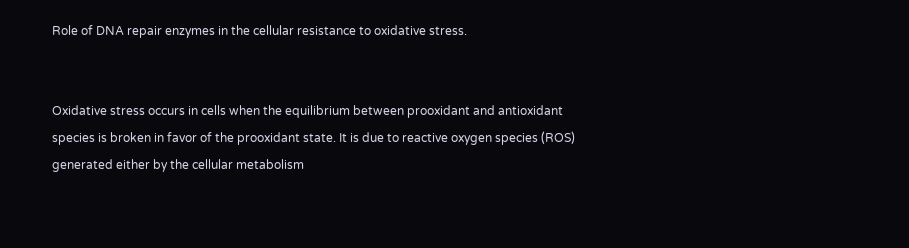Role of DNA repair enzymes in the cellular resistance to oxidative stress.


Oxidative stress occurs in cells when the equilibrium between prooxidant and antioxidant species is broken in favor of the prooxidant state. It is due to reactive oxygen species (ROS) generated either by the cellular metabolism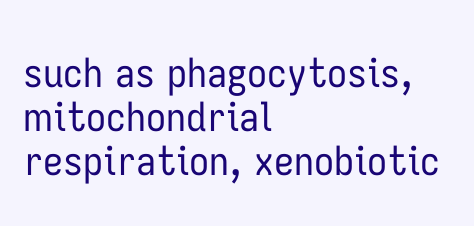such as phagocytosis, mitochondrial respiration, xenobiotic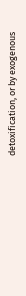detoxification, or by exogenous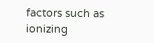factors such as ionizing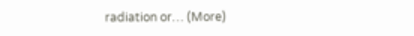radiation or… (More)